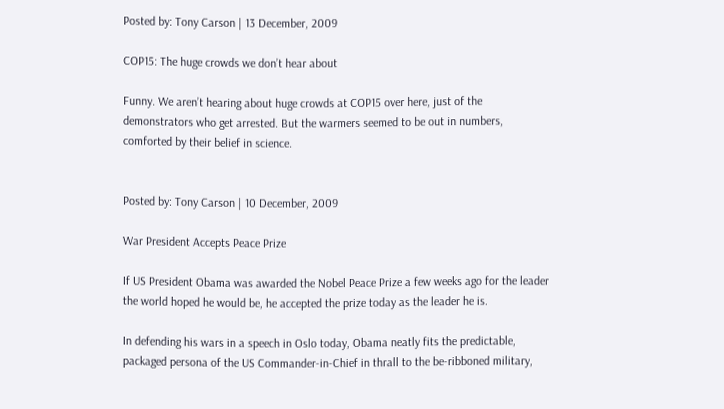Posted by: Tony Carson | 13 December, 2009

COP15: The huge crowds we don’t hear about

Funny. We aren’t hearing about huge crowds at COP15 over here, just of the demonstrators who get arrested. But the warmers seemed to be out in numbers, comforted by their belief in science.


Posted by: Tony Carson | 10 December, 2009

War President Accepts Peace Prize

If US President Obama was awarded the Nobel Peace Prize a few weeks ago for the leader the world hoped he would be, he accepted the prize today as the leader he is.

In defending his wars in a speech in Oslo today, Obama neatly fits the predictable, packaged persona of the US Commander-in-Chief in thrall to the be-ribboned military,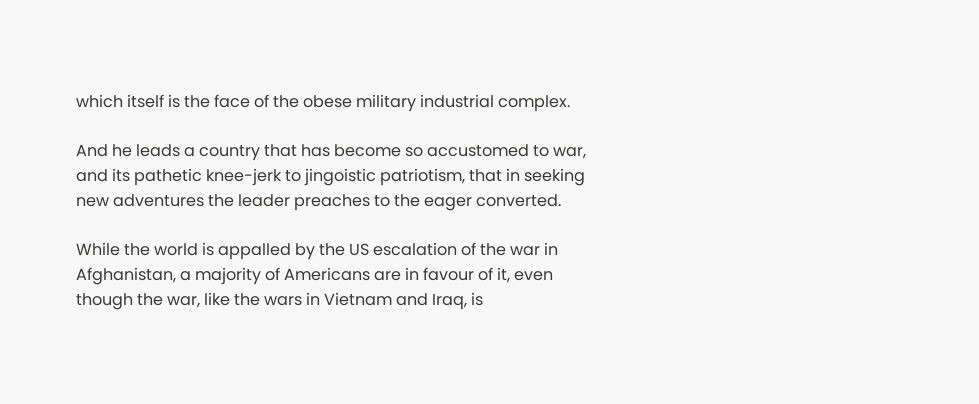which itself is the face of the obese military industrial complex.

And he leads a country that has become so accustomed to war, and its pathetic knee-jerk to jingoistic patriotism, that in seeking new adventures the leader preaches to the eager converted.

While the world is appalled by the US escalation of the war in Afghanistan, a majority of Americans are in favour of it, even though the war, like the wars in Vietnam and Iraq, is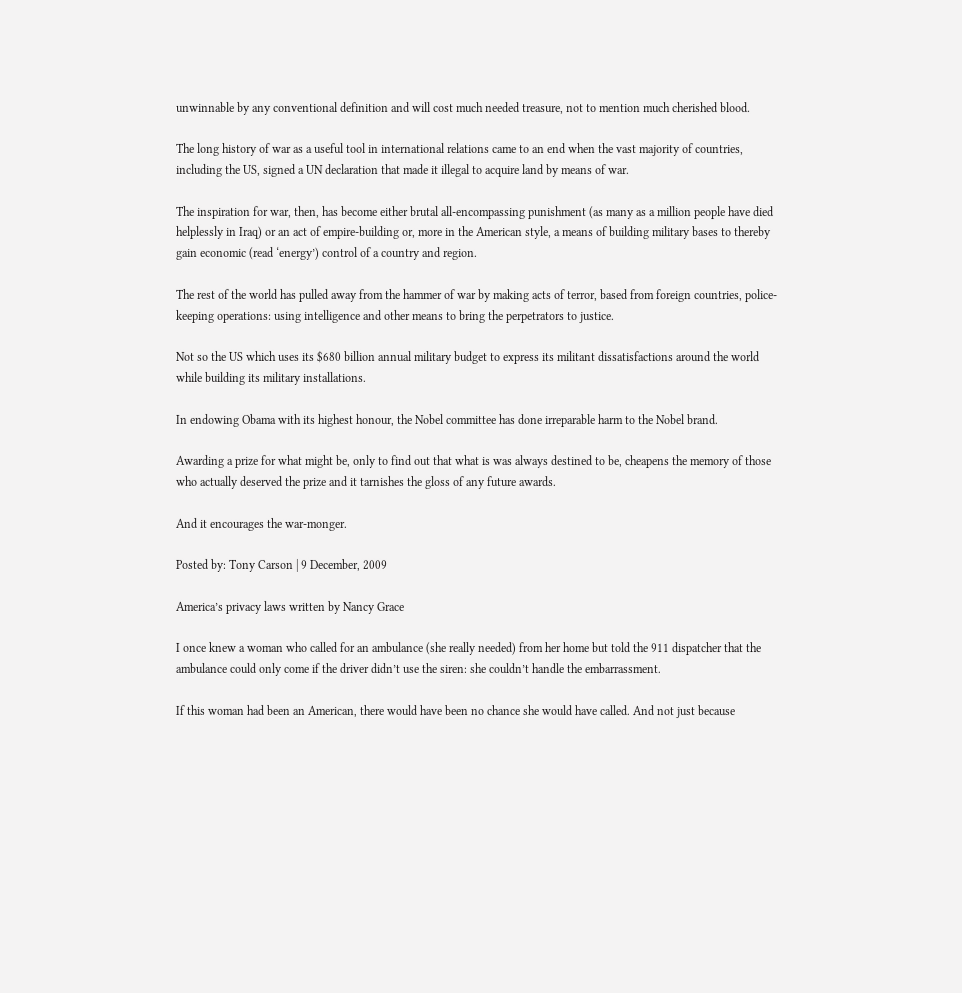unwinnable by any conventional definition and will cost much needed treasure, not to mention much cherished blood.

The long history of war as a useful tool in international relations came to an end when the vast majority of countries, including the US, signed a UN declaration that made it illegal to acquire land by means of war.

The inspiration for war, then, has become either brutal all-encompassing punishment (as many as a million people have died helplessly in Iraq) or an act of empire-building or, more in the American style, a means of building military bases to thereby gain economic (read ‘energy’) control of a country and region.

The rest of the world has pulled away from the hammer of war by making acts of terror, based from foreign countries, police-keeping operations: using intelligence and other means to bring the perpetrators to justice.

Not so the US which uses its $680 billion annual military budget to express its militant dissatisfactions around the world while building its military installations.

In endowing Obama with its highest honour, the Nobel committee has done irreparable harm to the Nobel brand.

Awarding a prize for what might be, only to find out that what is was always destined to be, cheapens the memory of those who actually deserved the prize and it tarnishes the gloss of any future awards.

And it encourages the war-monger.

Posted by: Tony Carson | 9 December, 2009

America’s privacy laws written by Nancy Grace

I once knew a woman who called for an ambulance (she really needed) from her home but told the 911 dispatcher that the ambulance could only come if the driver didn’t use the siren: she couldn’t handle the embarrassment.

If this woman had been an American, there would have been no chance she would have called. And not just because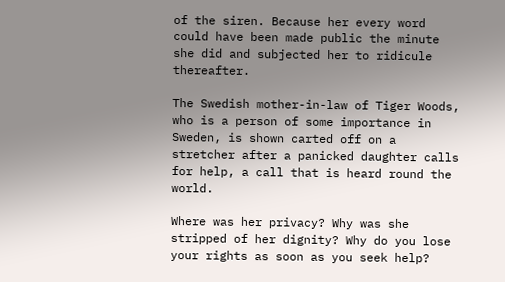of the siren. Because her every word could have been made public the minute she did and subjected her to ridicule thereafter.

The Swedish mother-in-law of Tiger Woods, who is a person of some importance in Sweden, is shown carted off on a stretcher after a panicked daughter calls for help, a call that is heard round the world.

Where was her privacy? Why was she stripped of her dignity? Why do you lose your rights as soon as you seek help?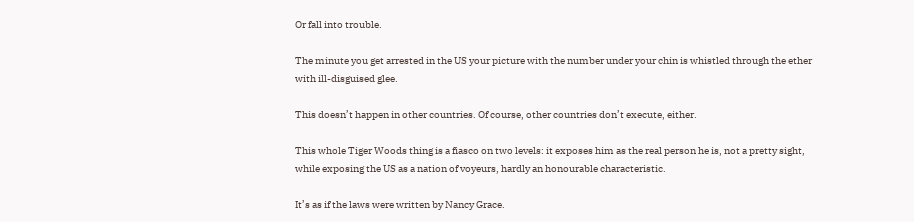Or fall into trouble.

The minute you get arrested in the US your picture with the number under your chin is whistled through the ether with ill-disguised glee.

This doesn’t happen in other countries. Of course, other countries don’t execute, either.

This whole Tiger Woods thing is a fiasco on two levels: it exposes him as the real person he is, not a pretty sight, while exposing the US as a nation of voyeurs, hardly an honourable characteristic.

It’s as if the laws were written by Nancy Grace.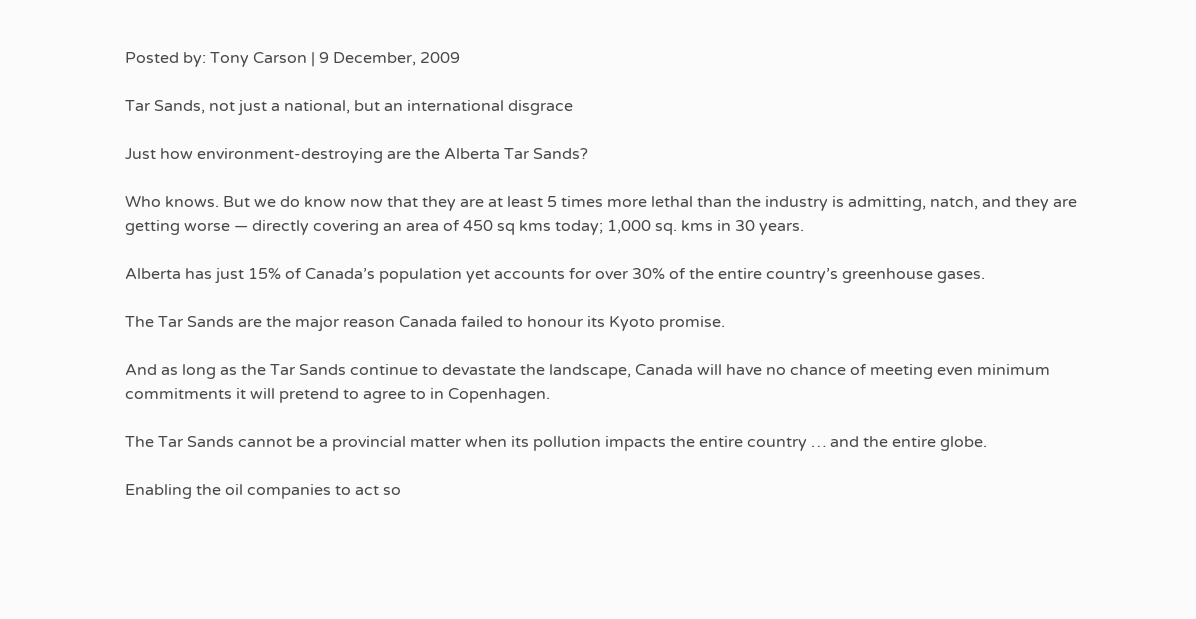Posted by: Tony Carson | 9 December, 2009

Tar Sands, not just a national, but an international disgrace

Just how environment-destroying are the Alberta Tar Sands?

Who knows. But we do know now that they are at least 5 times more lethal than the industry is admitting, natch, and they are getting worse — directly covering an area of 450 sq kms today; 1,000 sq. kms in 30 years.

Alberta has just 15% of Canada’s population yet accounts for over 30% of the entire country’s greenhouse gases.

The Tar Sands are the major reason Canada failed to honour its Kyoto promise.

And as long as the Tar Sands continue to devastate the landscape, Canada will have no chance of meeting even minimum commitments it will pretend to agree to in Copenhagen.

The Tar Sands cannot be a provincial matter when its pollution impacts the entire country … and the entire globe.

Enabling the oil companies to act so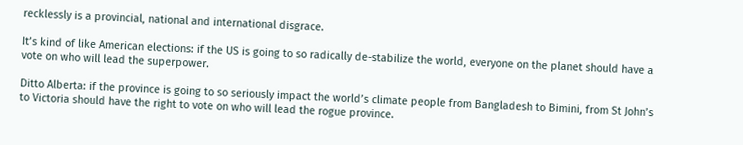recklessly is a provincial, national and international disgrace.

It’s kind of like American elections: if the US is going to so radically de-stabilize the world, everyone on the planet should have a vote on who will lead the superpower.

Ditto Alberta: if the province is going to so seriously impact the world’s climate people from Bangladesh to Bimini, from St John’s to Victoria should have the right to vote on who will lead the rogue province.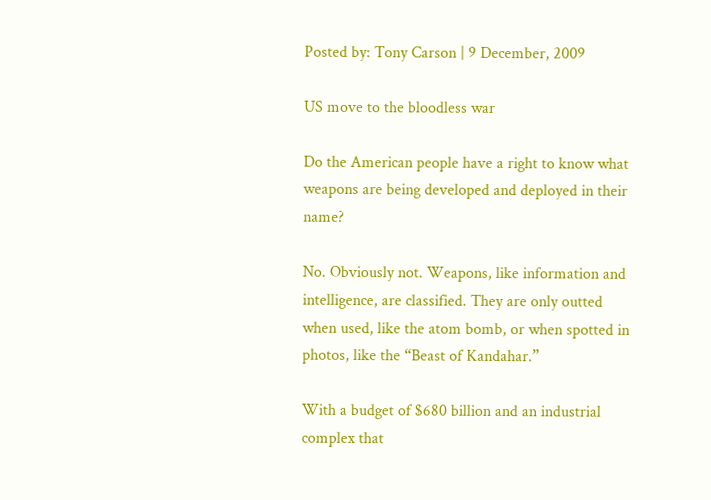Posted by: Tony Carson | 9 December, 2009

US move to the bloodless war

Do the American people have a right to know what weapons are being developed and deployed in their name?

No. Obviously not. Weapons, like information and intelligence, are classified. They are only outted when used, like the atom bomb, or when spotted in photos, like the “Beast of Kandahar.”

With a budget of $680 billion and an industrial complex that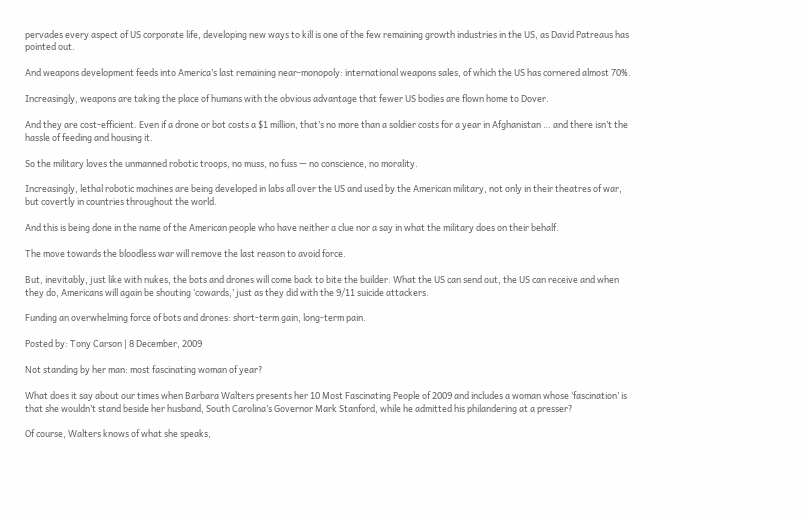pervades every aspect of US corporate life, developing new ways to kill is one of the few remaining growth industries in the US, as David Patreaus has pointed out.

And weapons development feeds into America’s last remaining near-monopoly: international weapons sales, of which the US has cornered almost 70%.

Increasingly, weapons are taking the place of humans with the obvious advantage that fewer US bodies are flown home to Dover.

And they are cost-efficient. Even if a drone or bot costs a $1 million, that’s no more than a soldier costs for a year in Afghanistan … and there isn’t the hassle of feeding and housing it.

So the military loves the unmanned robotic troops, no muss, no fuss — no conscience, no morality.

Increasingly, lethal robotic machines are being developed in labs all over the US and used by the American military, not only in their theatres of war, but covertly in countries throughout the world.

And this is being done in the name of the American people who have neither a clue nor a say in what the military does on their behalf.

The move towards the bloodless war will remove the last reason to avoid force.

But, inevitably, just like with nukes, the bots and drones will come back to bite the builder. What the US can send out, the US can receive and when they do, Americans will again be shouting ‘cowards,’ just as they did with the 9/11 suicide attackers.

Funding an overwhelming force of bots and drones: short-term gain, long-term pain.

Posted by: Tony Carson | 8 December, 2009

Not standing by her man: most fascinating woman of year?

What does it say about our times when Barbara Walters presents her 10 Most Fascinating People of 2009 and includes a woman whose ‘fascination’ is that she wouldn’t stand beside her husband, South Carolina’s Governor Mark Stanford, while he admitted his philandering at a presser?

Of course, Walters knows of what she speaks,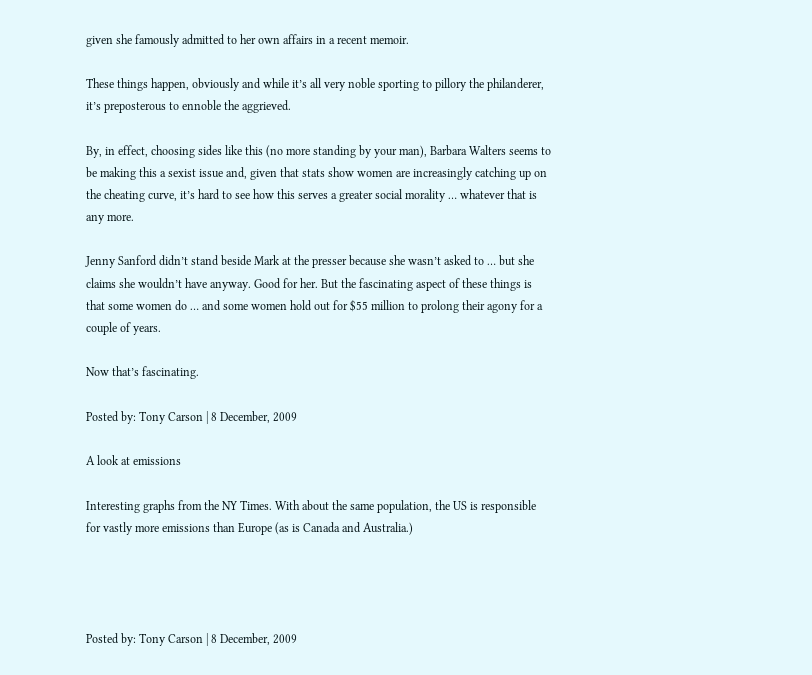given she famously admitted to her own affairs in a recent memoir.

These things happen, obviously and while it’s all very noble sporting to pillory the philanderer, it’s preposterous to ennoble the aggrieved.

By, in effect, choosing sides like this (no more standing by your man), Barbara Walters seems to be making this a sexist issue and, given that stats show women are increasingly catching up on the cheating curve, it’s hard to see how this serves a greater social morality … whatever that is any more.

Jenny Sanford didn’t stand beside Mark at the presser because she wasn’t asked to … but she claims she wouldn’t have anyway. Good for her. But the fascinating aspect of these things is that some women do … and some women hold out for $55 million to prolong their agony for a couple of years.

Now that’s fascinating.

Posted by: Tony Carson | 8 December, 2009

A look at emissions

Interesting graphs from the NY Times. With about the same population, the US is responsible for vastly more emissions than Europe (as is Canada and Australia.)




Posted by: Tony Carson | 8 December, 2009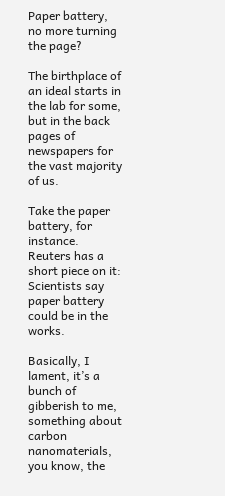Paper battery, no more turning the page?

The birthplace of an ideal starts in the lab for some, but in the back pages of newspapers for the vast majority of us.

Take the paper battery, for instance. Reuters has a short piece on it: Scientists say paper battery could be in the works.

Basically, I lament, it’s a bunch of gibberish to me, something about carbon nanomaterials, you know, the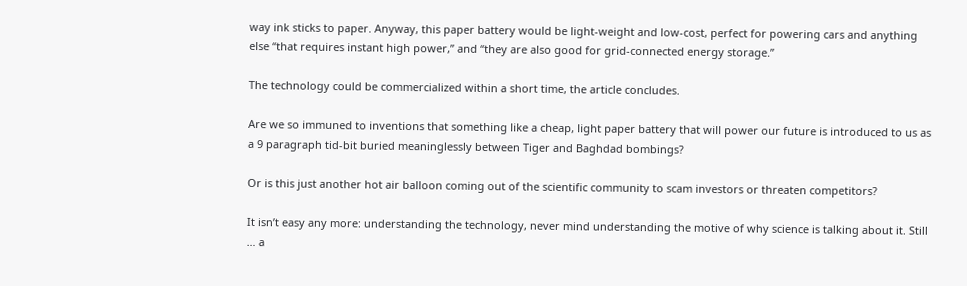way ink sticks to paper. Anyway, this paper battery would be light-weight and low-cost, perfect for powering cars and anything else “that requires instant high power,” and “they are also good for grid-connected energy storage.”

The technology could be commercialized within a short time, the article concludes.

Are we so immuned to inventions that something like a cheap, light paper battery that will power our future is introduced to us as a 9 paragraph tid-bit buried meaninglessly between Tiger and Baghdad bombings?

Or is this just another hot air balloon coming out of the scientific community to scam investors or threaten competitors?

It isn’t easy any more: understanding the technology, never mind understanding the motive of why science is talking about it. Still … a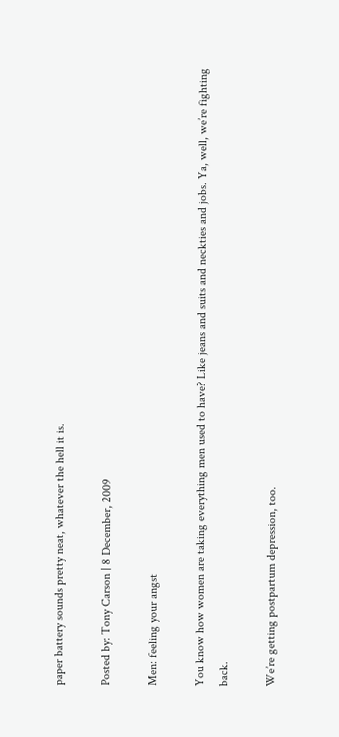paper battery sounds pretty neat, whatever the hell it is.

Posted by: Tony Carson | 8 December, 2009

Men: feeling your angst

You know how women are taking everything men used to have? Like jeans and suits and neckties and jobs. Ya, well, we’re fighting back.

We’re getting postpartum depression, too.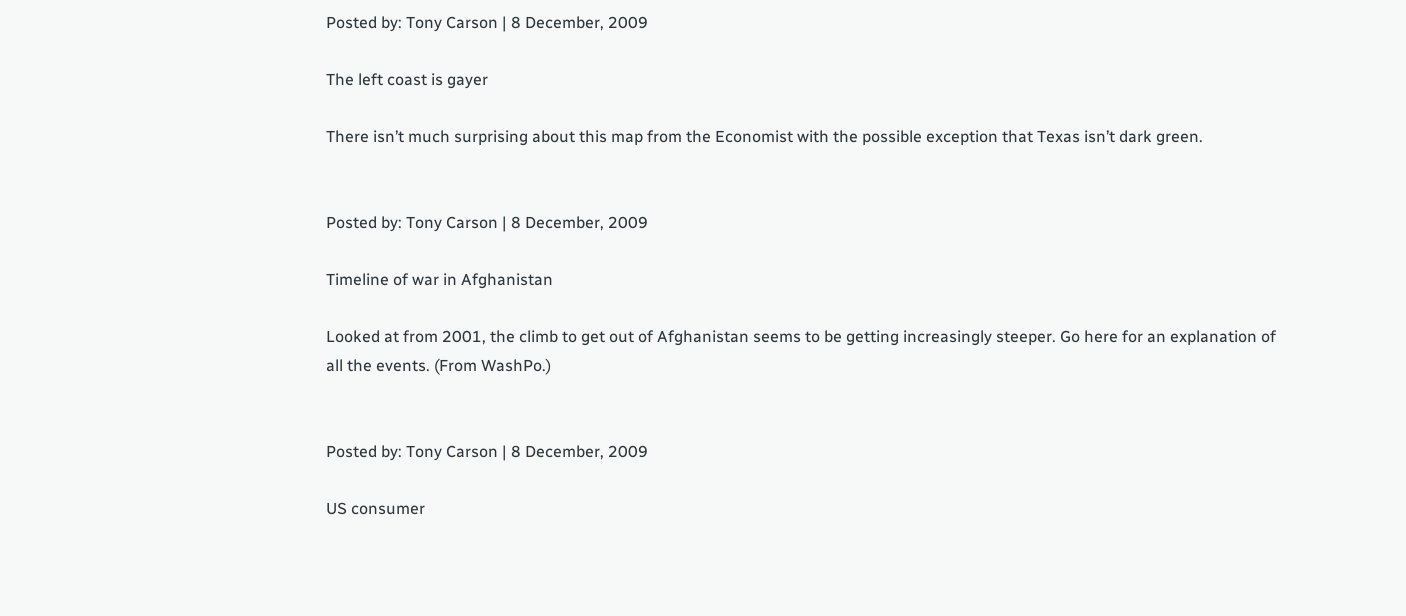Posted by: Tony Carson | 8 December, 2009

The left coast is gayer

There isn’t much surprising about this map from the Economist with the possible exception that Texas isn’t dark green.


Posted by: Tony Carson | 8 December, 2009

Timeline of war in Afghanistan

Looked at from 2001, the climb to get out of Afghanistan seems to be getting increasingly steeper. Go here for an explanation of all the events. (From WashPo.)


Posted by: Tony Carson | 8 December, 2009

US consumer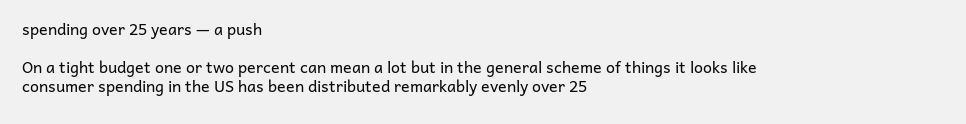spending over 25 years — a push

On a tight budget one or two percent can mean a lot but in the general scheme of things it looks like consumer spending in the US has been distributed remarkably evenly over 25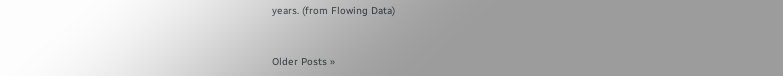years. (from Flowing Data)


Older Posts »